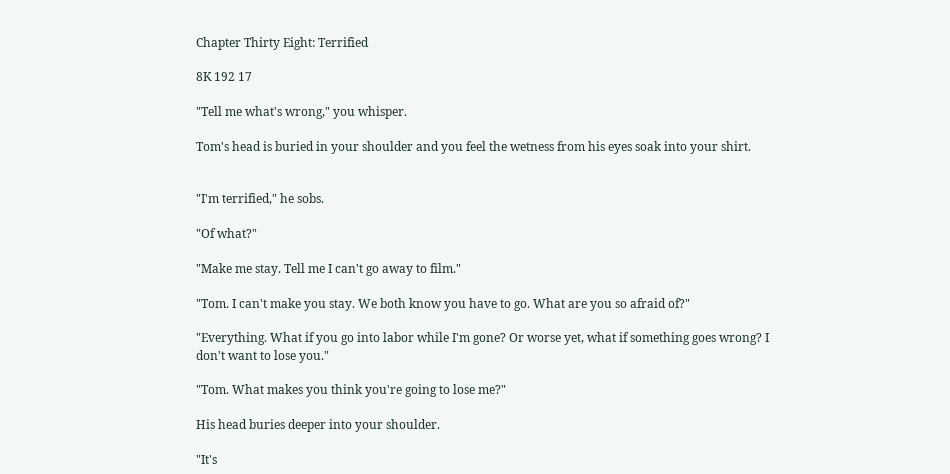Chapter Thirty Eight: Terrified

8K 192 17

"Tell me what's wrong," you whisper.

Tom's head is buried in your shoulder and you feel the wetness from his eyes soak into your shirt.


"I'm terrified," he sobs.

"Of what?"

"Make me stay. Tell me I can't go away to film."

"Tom. I can't make you stay. We both know you have to go. What are you so afraid of?"

"Everything. What if you go into labor while I'm gone? Or worse yet, what if something goes wrong? I don't want to lose you."

"Tom. What makes you think you're going to lose me?"

His head buries deeper into your shoulder.

"It's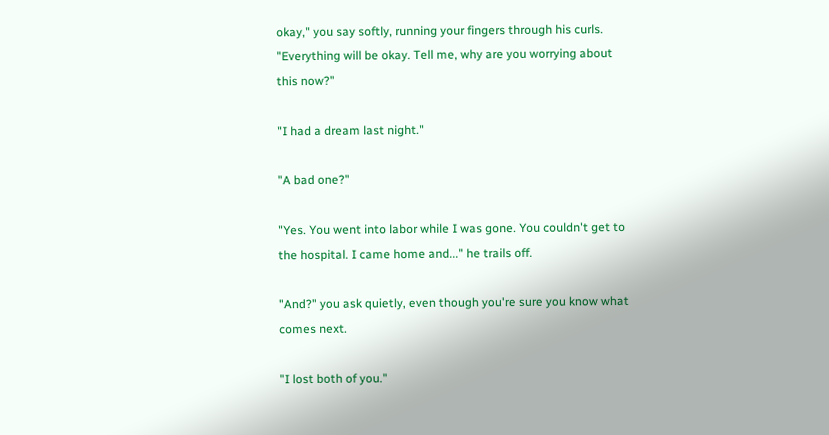okay," you say softly, running your fingers through his curls. "Everything will be okay. Tell me, why are you worrying about this now?"

"I had a dream last night."

"A bad one?"

"Yes. You went into labor while I was gone. You couldn't get to the hospital. I came home and..." he trails off.

"And?" you ask quietly, even though you're sure you know what comes next.

"I lost both of you."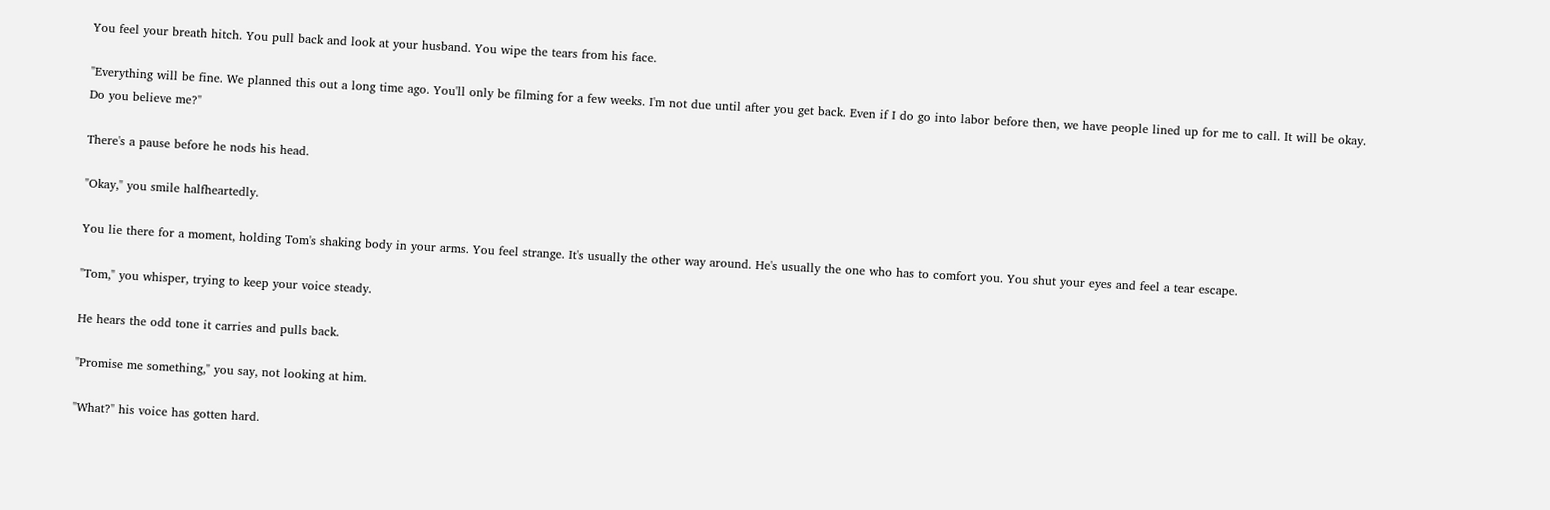You feel your breath hitch. You pull back and look at your husband. You wipe the tears from his face.

"Everything will be fine. We planned this out a long time ago. You'll only be filming for a few weeks. I'm not due until after you get back. Even if I do go into labor before then, we have people lined up for me to call. It will be okay. Do you believe me?"

There's a pause before he nods his head.

"Okay," you smile halfheartedly.

You lie there for a moment, holding Tom's shaking body in your arms. You feel strange. It's usually the other way around. He's usually the one who has to comfort you. You shut your eyes and feel a tear escape.

"Tom," you whisper, trying to keep your voice steady.

He hears the odd tone it carries and pulls back.

"Promise me something," you say, not looking at him.

"What?" his voice has gotten hard.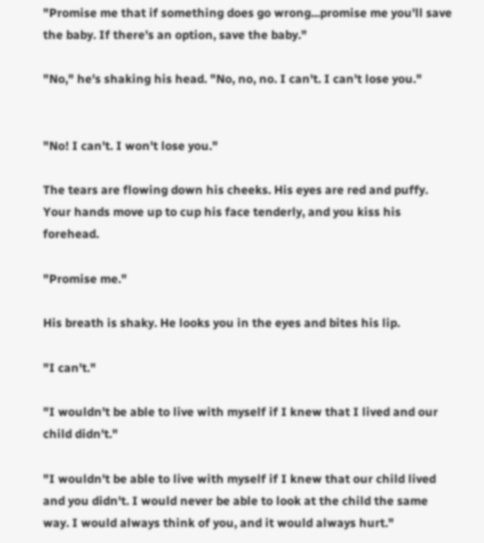"Promise me that if something does go wrong...promise me you'll save the baby. If there's an option, save the baby."

"No," he's shaking his head. "No, no, no. I can't. I can't lose you."


"No! I can't. I won't lose you."

The tears are flowing down his cheeks. His eyes are red and puffy. Your hands move up to cup his face tenderly, and you kiss his forehead.

"Promise me."

His breath is shaky. He looks you in the eyes and bites his lip.

"I can't."

"I wouldn't be able to live with myself if I knew that I lived and our child didn't."

"I wouldn't be able to live with myself if I knew that our child lived and you didn't. I would never be able to look at the child the same way. I would always think of you, and it would always hurt."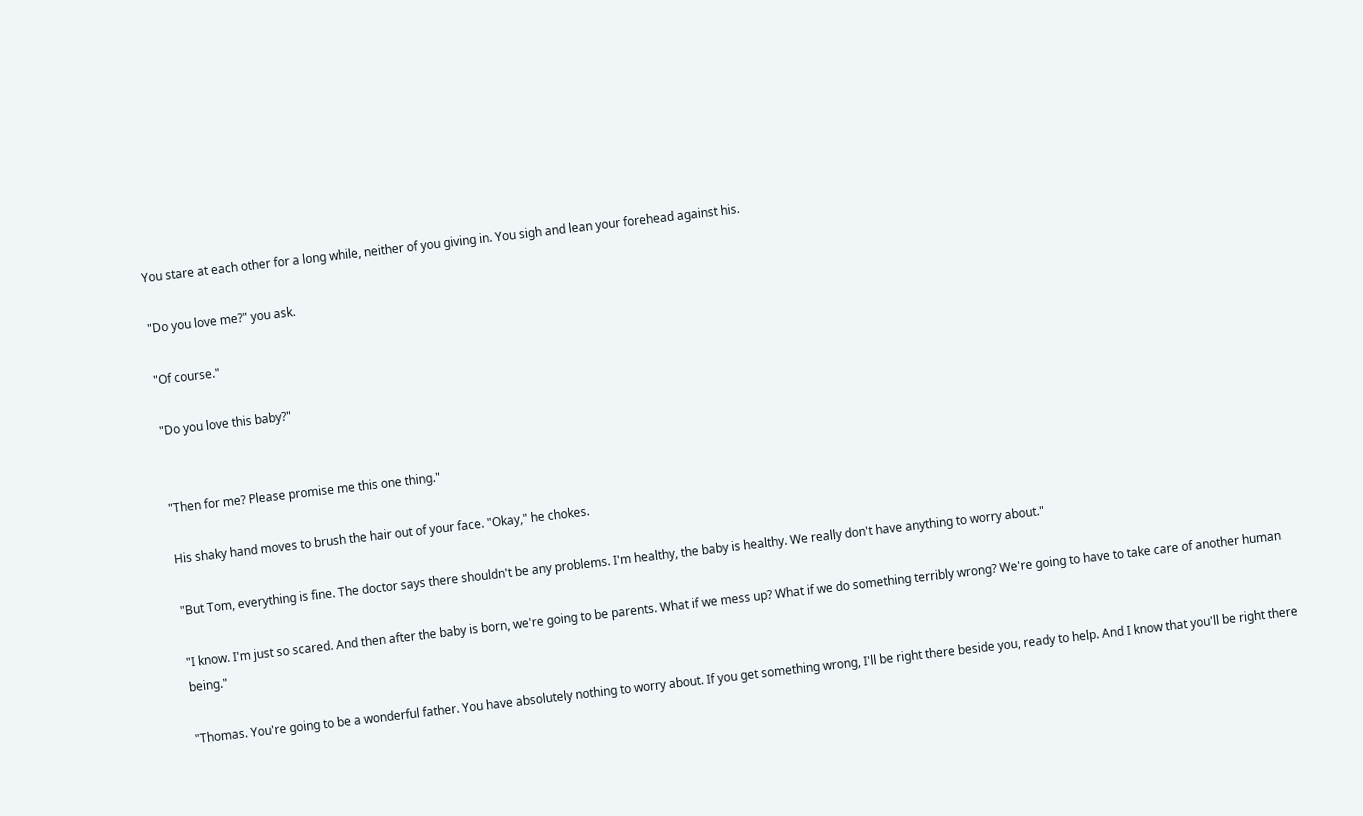You stare at each other for a long while, neither of you giving in. You sigh and lean your forehead against his.

"Do you love me?" you ask.

"Of course."

"Do you love this baby?"


"Then for me? Please promise me this one thing."

His shaky hand moves to brush the hair out of your face. "Okay," he chokes.

"But Tom, everything is fine. The doctor says there shouldn't be any problems. I'm healthy, the baby is healthy. We really don't have anything to worry about."

"I know. I'm just so scared. And then after the baby is born, we're going to be parents. What if we mess up? What if we do something terribly wrong? We're going to have to take care of another human being."

"Thomas. You're going to be a wonderful father. You have absolutely nothing to worry about. If you get something wrong, I'll be right there beside you, ready to help. And I know that you'll be right there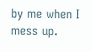by me when I mess up.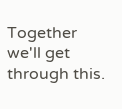Together we'll get through this.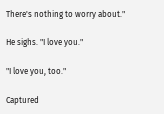There's nothing to worry about."

He sighs. "I love you."

"I love you, too."

Captured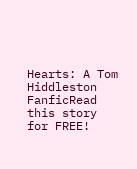Hearts: A Tom Hiddleston FanficRead this story for FREE!